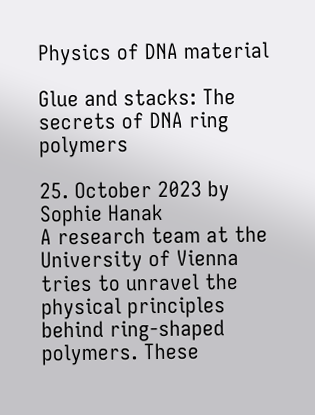Physics of DNA material

Glue and stacks: The secrets of DNA ring polymers

25. October 2023 by Sophie Hanak
A research team at the University of Vienna tries to unravel the physical principles behind ring-shaped polymers. These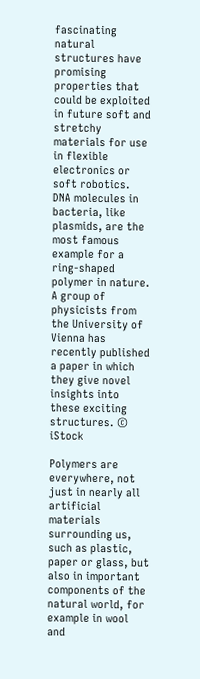fascinating natural structures have promising properties that could be exploited in future soft and stretchy materials for use in flexible electronics or soft robotics.
DNA molecules in bacteria, like plasmids, are the most famous example for a ring-shaped polymer in nature. A group of physicists from the University of Vienna has recently published a paper in which they give novel insights into these exciting structures. © iStock

Polymers are everywhere, not just in nearly all artificial materials surrounding us, such as plastic, paper or glass, but also in important components of the natural world, for example in wool and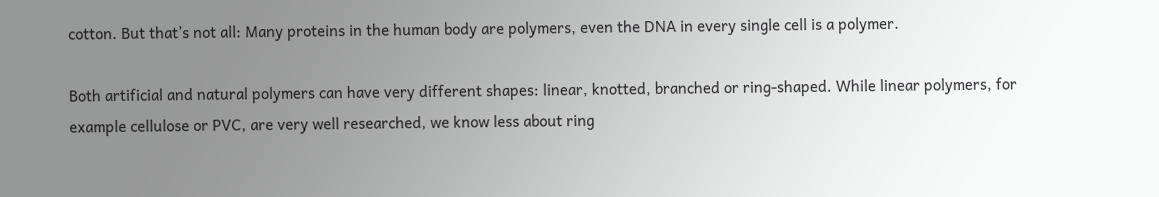cotton. But that’s not all: Many proteins in the human body are polymers, even the DNA in every single cell is a polymer.

Both artificial and natural polymers can have very different shapes: linear, knotted, branched or ring-shaped. While linear polymers, for example cellulose or PVC, are very well researched, we know less about ring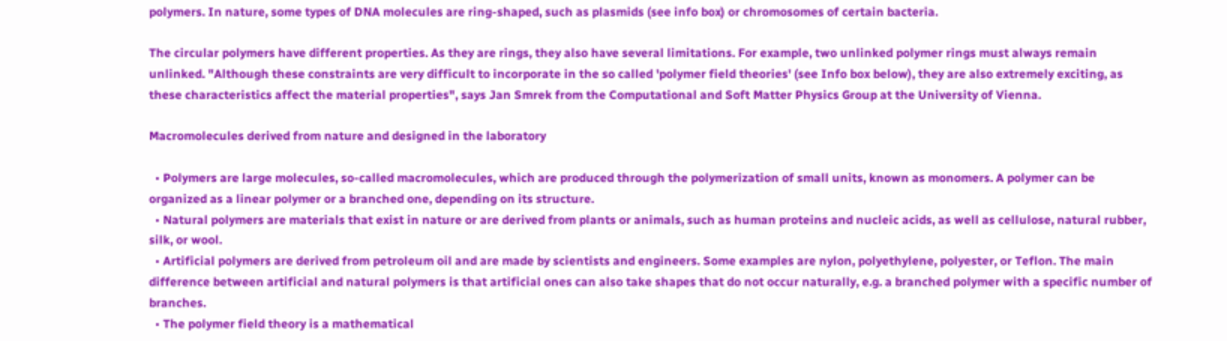polymers. In nature, some types of DNA molecules are ring-shaped, such as plasmids (see info box) or chromosomes of certain bacteria.

The circular polymers have different properties. As they are rings, they also have several limitations. For example, two unlinked polymer rings must always remain unlinked. "Although these constraints are very difficult to incorporate in the so called 'polymer field theories' (see Info box below), they are also extremely exciting, as these characteristics affect the material properties", says Jan Smrek from the Computational and Soft Matter Physics Group at the University of Vienna.

Macromolecules derived from nature and designed in the laboratory

  • Polymers are large molecules, so-called macromolecules, which are produced through the polymerization of small units, known as monomers. A polymer can be organized as a linear polymer or a branched one, depending on its structure.
  • Natural polymers are materials that exist in nature or are derived from plants or animals, such as human proteins and nucleic acids, as well as cellulose, natural rubber, silk, or wool.
  • Artificial polymers are derived from petroleum oil and are made by scientists and engineers. Some examples are nylon, polyethylene, polyester, or Teflon. The main difference between artificial and natural polymers is that artificial ones can also take shapes that do not occur naturally, e.g. a branched polymer with a specific number of branches.
  • The polymer field theory is a mathematical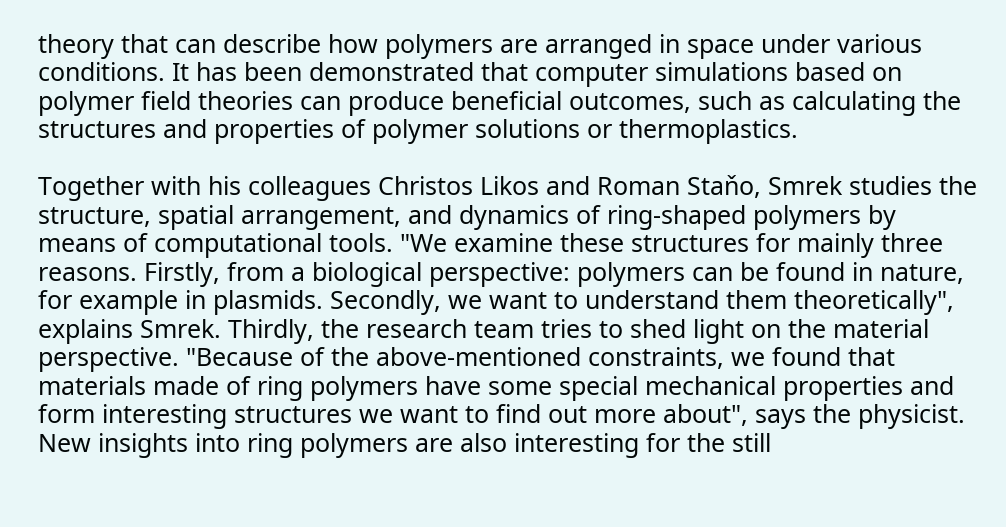theory that can describe how polymers are arranged in space under various conditions. It has been demonstrated that computer simulations based on polymer field theories can produce beneficial outcomes, such as calculating the structures and properties of polymer solutions or thermoplastics.

Together with his colleagues Christos Likos and Roman Staňo, Smrek studies the structure, spatial arrangement, and dynamics of ring-shaped polymers by means of computational tools. "We examine these structures for mainly three reasons. Firstly, from a biological perspective: polymers can be found in nature, for example in plasmids. Secondly, we want to understand them theoretically", explains Smrek. Thirdly, the research team tries to shed light on the material perspective. "Because of the above-mentioned constraints, we found that materials made of ring polymers have some special mechanical properties and form interesting structures we want to find out more about", says the physicist. New insights into ring polymers are also interesting for the still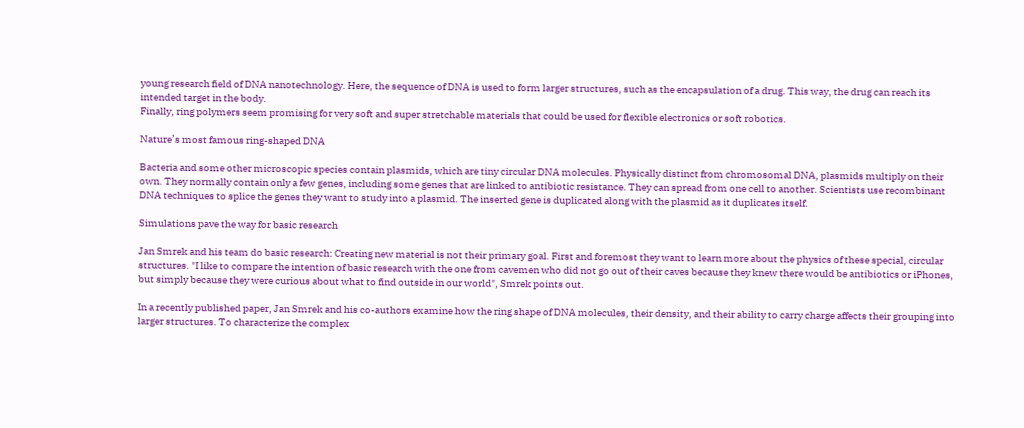young research field of DNA nanotechnology. Here, the sequence of DNA is used to form larger structures, such as the encapsulation of a drug. This way, the drug can reach its intended target in the body.
Finally, ring polymers seem promising for very soft and super stretchable materials that could be used for flexible electronics or soft robotics.

Nature’s most famous ring-shaped DNA

Bacteria and some other microscopic species contain plasmids, which are tiny circular DNA molecules. Physically distinct from chromosomal DNA, plasmids multiply on their own. They normally contain only a few genes, including some genes that are linked to antibiotic resistance. They can spread from one cell to another. Scientists use recombinant DNA techniques to splice the genes they want to study into a plasmid. The inserted gene is duplicated along with the plasmid as it duplicates itself.

Simulations pave the way for basic research

Jan Smrek and his team do basic research: Creating new material is not their primary goal. First and foremost they want to learn more about the physics of these special, circular structures. "I like to compare the intention of basic research with the one from cavemen who did not go out of their caves because they knew there would be antibiotics or iPhones, but simply because they were curious about what to find outside in our world", Smrek points out.

In a recently published paper, Jan Smrek and his co-authors examine how the ring shape of DNA molecules, their density, and their ability to carry charge affects their grouping into larger structures. To characterize the complex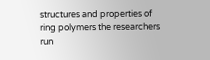structures and properties of ring polymers the researchers run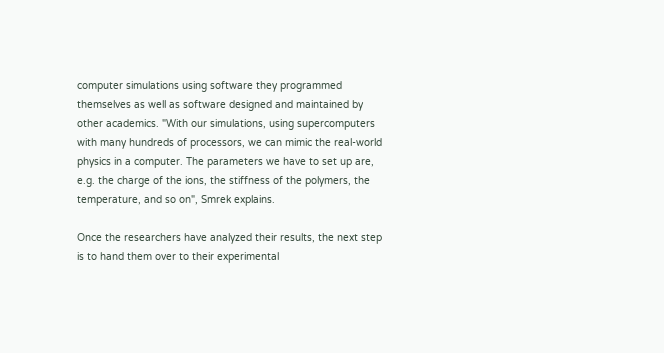computer simulations using software they programmed themselves as well as software designed and maintained by other academics. "With our simulations, using supercomputers with many hundreds of processors, we can mimic the real-world physics in a computer. The parameters we have to set up are, e.g. the charge of the ions, the stiffness of the polymers, the temperature, and so on", Smrek explains.

Once the researchers have analyzed their results, the next step is to hand them over to their experimental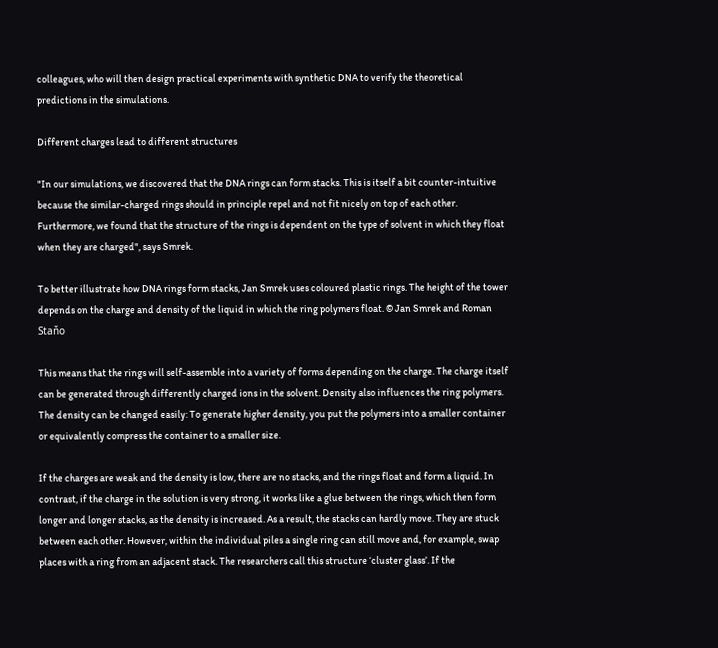colleagues, who will then design practical experiments with synthetic DNA to verify the theoretical predictions in the simulations.

Different charges lead to different structures

"In our simulations, we discovered that the DNA rings can form stacks. This is itself a bit counter-intuitive because the similar-charged rings should in principle repel and not fit nicely on top of each other. Furthermore, we found that the structure of the rings is dependent on the type of solvent in which they float when they are charged", says Smrek.

To better illustrate how DNA rings form stacks, Jan Smrek uses coloured plastic rings. The height of the tower depends on the charge and density of the liquid in which the ring polymers float. © Jan Smrek and Roman Staňo

This means that the rings will self-assemble into a variety of forms depending on the charge. The charge itself can be generated through differently charged ions in the solvent. Density also influences the ring polymers. The density can be changed easily: To generate higher density, you put the polymers into a smaller container or equivalently compress the container to a smaller size.

If the charges are weak and the density is low, there are no stacks, and the rings float and form a liquid. In contrast, if the charge in the solution is very strong, it works like a glue between the rings, which then form longer and longer stacks, as the density is increased. As a result, the stacks can hardly move. They are stuck between each other. However, within the individual piles a single ring can still move and, for example, swap places with a ring from an adjacent stack. The researchers call this structure ‘cluster glass’. If the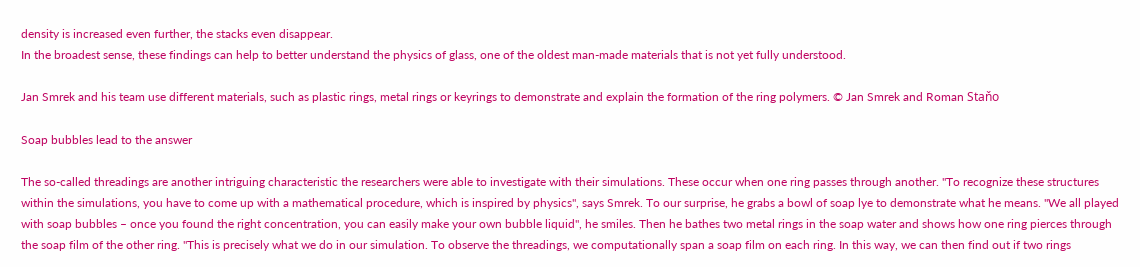density is increased even further, the stacks even disappear.
In the broadest sense, these findings can help to better understand the physics of glass, one of the oldest man-made materials that is not yet fully understood.

Jan Smrek and his team use different materials, such as plastic rings, metal rings or keyrings to demonstrate and explain the formation of the ring polymers. © Jan Smrek and Roman Staňo

Soap bubbles lead to the answer

The so-called threadings are another intriguing characteristic the researchers were able to investigate with their simulations. These occur when one ring passes through another. "To recognize these structures within the simulations, you have to come up with a mathematical procedure, which is inspired by physics", says Smrek. To our surprise, he grabs a bowl of soap lye to demonstrate what he means. "We all played with soap bubbles – once you found the right concentration, you can easily make your own bubble liquid", he smiles. Then he bathes two metal rings in the soap water and shows how one ring pierces through the soap film of the other ring. "This is precisely what we do in our simulation. To observe the threadings, we computationally span a soap film on each ring. In this way, we can then find out if two rings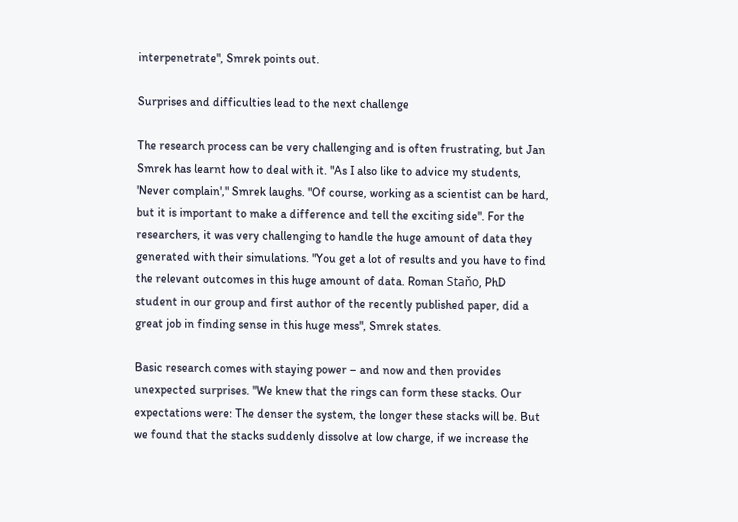interpenetrate", Smrek points out.

Surprises and difficulties lead to the next challenge

The research process can be very challenging and is often frustrating, but Jan Smrek has learnt how to deal with it. "As I also like to advice my students, 'Never complain'," Smrek laughs. "Of course, working as a scientist can be hard, but it is important to make a difference and tell the exciting side". For the researchers, it was very challenging to handle the huge amount of data they generated with their simulations. "You get a lot of results and you have to find the relevant outcomes in this huge amount of data. Roman Staňo, PhD student in our group and first author of the recently published paper, did a great job in finding sense in this huge mess", Smrek states.

Basic research comes with staying power – and now and then provides unexpected surprises. "We knew that the rings can form these stacks. Our expectations were: The denser the system, the longer these stacks will be. But we found that the stacks suddenly dissolve at low charge, if we increase the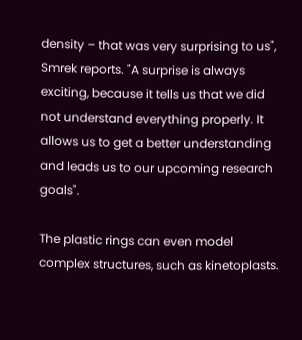density – that was very surprising to us", Smrek reports. "A surprise is always exciting, because it tells us that we did not understand everything properly. It allows us to get a better understanding and leads us to our upcoming research goals".

The plastic rings can even model complex structures, such as kinetoplasts.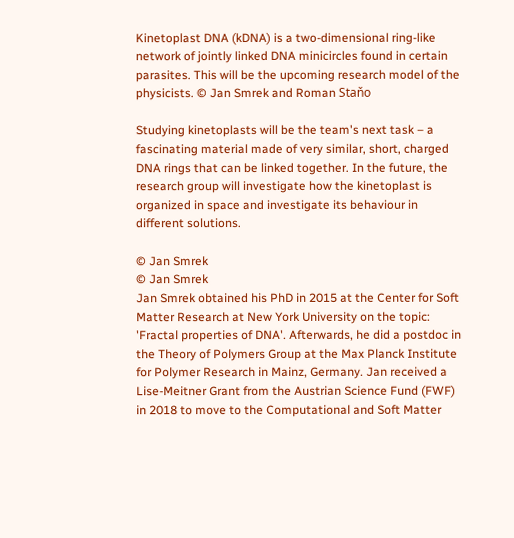Kinetoplast DNA (kDNA) is a two-dimensional ring-like network of jointly linked DNA minicircles found in certain parasites. This will be the upcoming research model of the physicists. © Jan Smrek and Roman Staňo

Studying kinetoplasts will be the team's next task – a fascinating material made of very similar, short, charged DNA rings that can be linked together. In the future, the research group will investigate how the kinetoplast is organized in space and investigate its behaviour in different solutions.

© Jan Smrek
© Jan Smrek
Jan Smrek obtained his PhD in 2015 at the Center for Soft Matter Research at New York University on the topic: 'Fractal properties of DNA'. Afterwards, he did a postdoc in the Theory of Polymers Group at the Max Planck Institute for Polymer Research in Mainz, Germany. Jan received a Lise-Meitner Grant from the Austrian Science Fund (FWF) in 2018 to move to the Computational and Soft Matter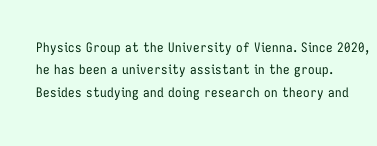Physics Group at the University of Vienna. Since 2020, he has been a university assistant in the group. Besides studying and doing research on theory and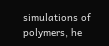simulations of polymers, he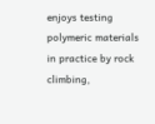enjoys testing polymeric materials in practice by rock climbing,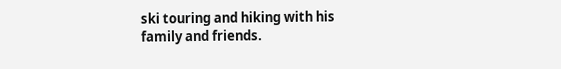ski touring and hiking with his family and friends.